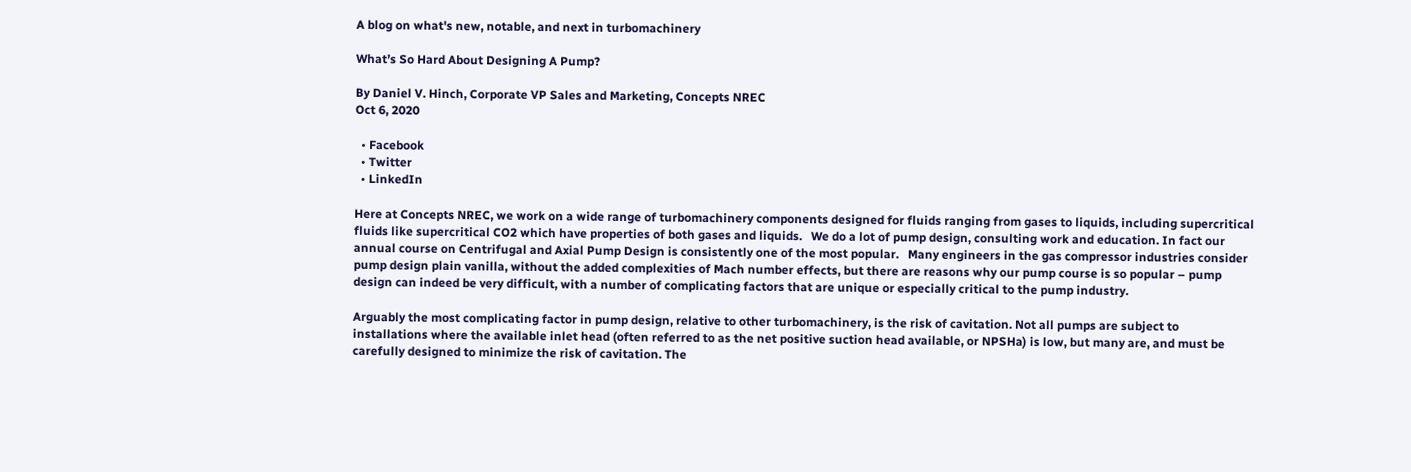A blog on what's new, notable, and next in turbomachinery

What’s So Hard About Designing A Pump?

By Daniel V. Hinch, Corporate VP Sales and Marketing, Concepts NREC
Oct 6, 2020

  • Facebook
  • Twitter
  • LinkedIn

Here at Concepts NREC, we work on a wide range of turbomachinery components designed for fluids ranging from gases to liquids, including supercritical fluids like supercritical CO2 which have properties of both gases and liquids.   We do a lot of pump design, consulting work and education. In fact our annual course on Centrifugal and Axial Pump Design is consistently one of the most popular.   Many engineers in the gas compressor industries consider pump design plain vanilla, without the added complexities of Mach number effects, but there are reasons why our pump course is so popular – pump design can indeed be very difficult, with a number of complicating factors that are unique or especially critical to the pump industry.

Arguably the most complicating factor in pump design, relative to other turbomachinery, is the risk of cavitation. Not all pumps are subject to installations where the available inlet head (often referred to as the net positive suction head available, or NPSHa) is low, but many are, and must be carefully designed to minimize the risk of cavitation. The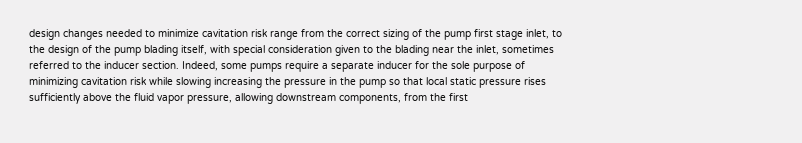design changes needed to minimize cavitation risk range from the correct sizing of the pump first stage inlet, to the design of the pump blading itself, with special consideration given to the blading near the inlet, sometimes referred to the inducer section. Indeed, some pumps require a separate inducer for the sole purpose of minimizing cavitation risk while slowing increasing the pressure in the pump so that local static pressure rises sufficiently above the fluid vapor pressure, allowing downstream components, from the first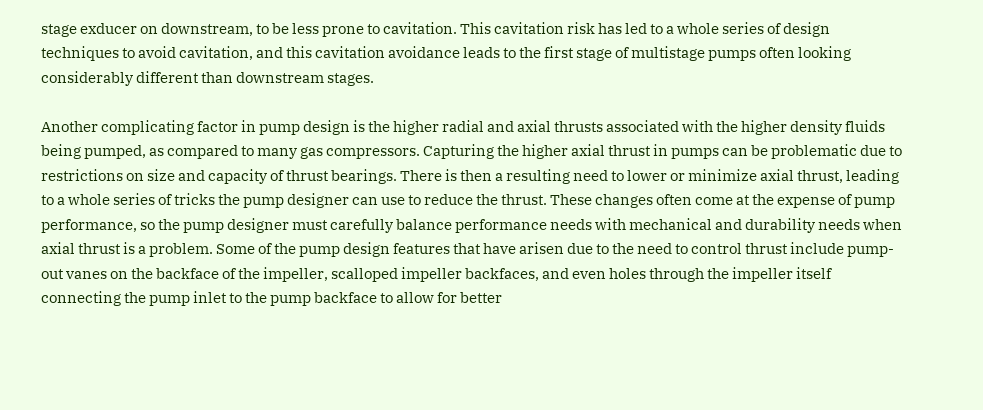stage exducer on downstream, to be less prone to cavitation. This cavitation risk has led to a whole series of design techniques to avoid cavitation, and this cavitation avoidance leads to the first stage of multistage pumps often looking considerably different than downstream stages.

Another complicating factor in pump design is the higher radial and axial thrusts associated with the higher density fluids being pumped, as compared to many gas compressors. Capturing the higher axial thrust in pumps can be problematic due to restrictions on size and capacity of thrust bearings. There is then a resulting need to lower or minimize axial thrust, leading to a whole series of tricks the pump designer can use to reduce the thrust. These changes often come at the expense of pump performance, so the pump designer must carefully balance performance needs with mechanical and durability needs when axial thrust is a problem. Some of the pump design features that have arisen due to the need to control thrust include pump-out vanes on the backface of the impeller, scalloped impeller backfaces, and even holes through the impeller itself connecting the pump inlet to the pump backface to allow for better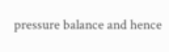pressure balance and hence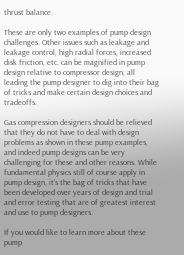thrust balance.

These are only two examples of pump design challenges. Other issues such as leakage and leakage control, high radial forces, increased disk friction, etc. can be magnified in pump design relative to compressor design, all leading the pump designer to dig into their bag of tricks and make certain design choices and tradeoffs.

Gas compression designers should be relieved that they do not have to deal with design problems as shown in these pump examples, and indeed pump designs can be very challenging for these and other reasons. While fundamental physics still of course apply in pump design, it’s the bag of tricks that have been developed over years of design and trial and error testing that are of greatest interest and use to pump designers.

If you would like to learn more about these pump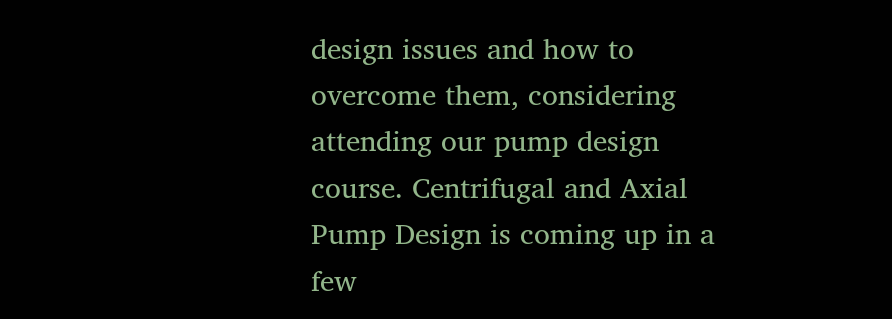design issues and how to overcome them, considering attending our pump design course. Centrifugal and Axial Pump Design is coming up in a few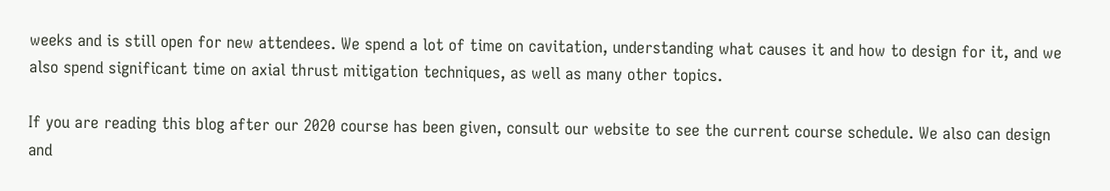weeks and is still open for new attendees. We spend a lot of time on cavitation, understanding what causes it and how to design for it, and we also spend significant time on axial thrust mitigation techniques, as well as many other topics.

If you are reading this blog after our 2020 course has been given, consult our website to see the current course schedule. We also can design and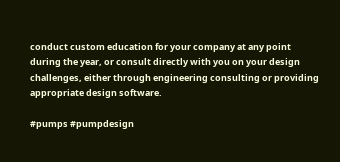conduct custom education for your company at any point during the year, or consult directly with you on your design challenges, either through engineering consulting or providing appropriate design software.

#pumps #pumpdesign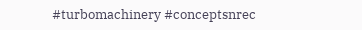#turbomachinery #conceptsnrec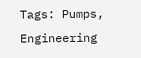Tags: Pumps, Engineering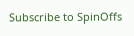Subscribe to SpinOffs